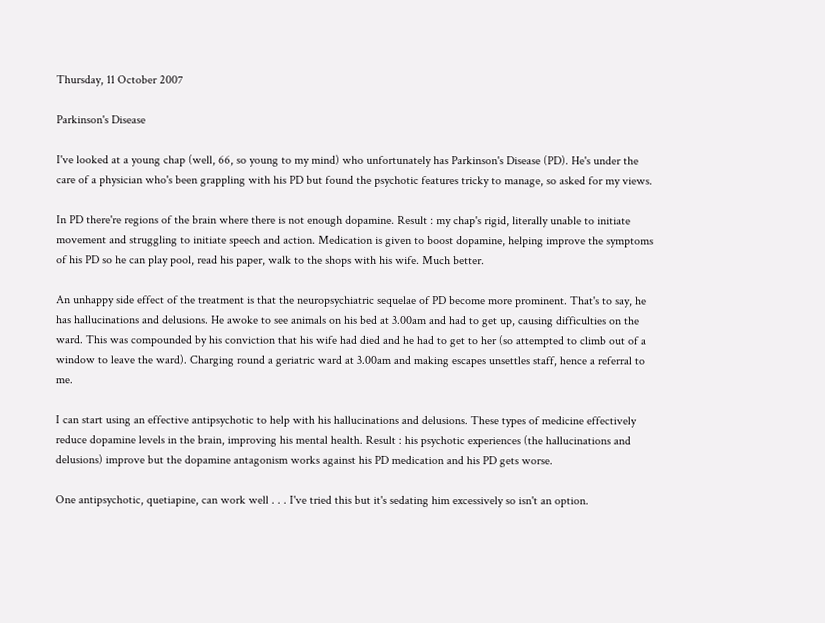Thursday, 11 October 2007

Parkinson's Disease

I've looked at a young chap (well, 66, so young to my mind) who unfortunately has Parkinson's Disease (PD). He's under the care of a physician who's been grappling with his PD but found the psychotic features tricky to manage, so asked for my views.

In PD there're regions of the brain where there is not enough dopamine. Result : my chap's rigid, literally unable to initiate movement and struggling to initiate speech and action. Medication is given to boost dopamine, helping improve the symptoms of his PD so he can play pool, read his paper, walk to the shops with his wife. Much better.

An unhappy side effect of the treatment is that the neuropsychiatric sequelae of PD become more prominent. That's to say, he has hallucinations and delusions. He awoke to see animals on his bed at 3.00am and had to get up, causing difficulties on the ward. This was compounded by his conviction that his wife had died and he had to get to her (so attempted to climb out of a window to leave the ward). Charging round a geriatric ward at 3.00am and making escapes unsettles staff, hence a referral to me.

I can start using an effective antipsychotic to help with his hallucinations and delusions. These types of medicine effectively reduce dopamine levels in the brain, improving his mental health. Result : his psychotic experiences (the hallucinations and delusions) improve but the dopamine antagonism works against his PD medication and his PD gets worse.

One antipsychotic, quetiapine, can work well . . . I've tried this but it's sedating him excessively so isn't an option.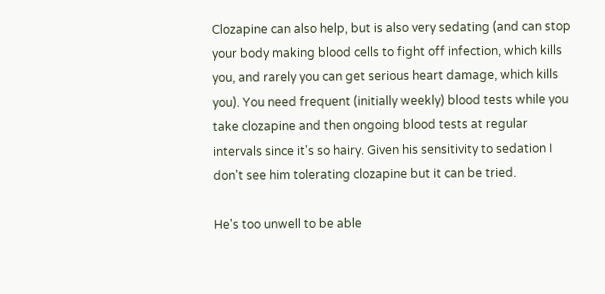Clozapine can also help, but is also very sedating (and can stop your body making blood cells to fight off infection, which kills you, and rarely you can get serious heart damage, which kills you). You need frequent (initially weekly) blood tests while you take clozapine and then ongoing blood tests at regular intervals since it's so hairy. Given his sensitivity to sedation I don't see him tolerating clozapine but it can be tried.

He's too unwell to be able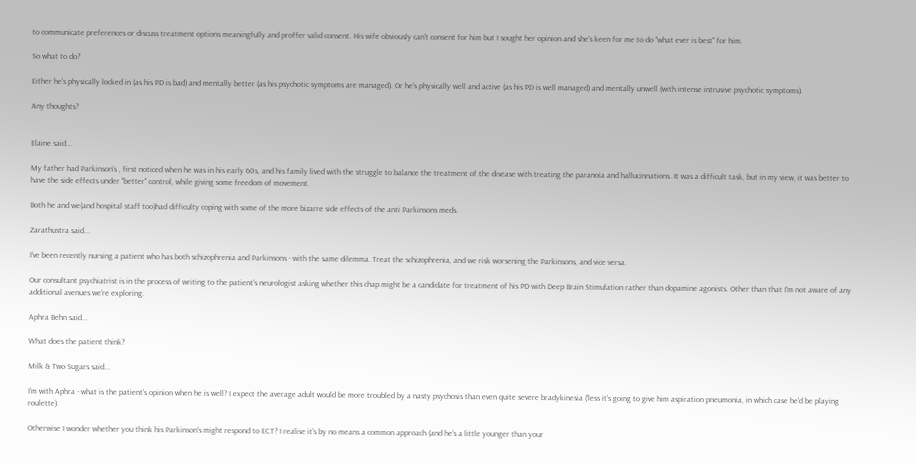to communicate preferences or discuss treatment options meaningfully and proffer valid consent. His wife obviously can't consent for him but I sought her opinion and she's keen for me to do "what ever is best" for him.

So what to do?

Either he's physically locked in (as his PD is bad) and mentally better (as his psychotic symptoms are managed). Or he's physically well and active (as his PD is well managed) and mentally unwell (with intense intrusive psychotic symptoms).

Any thoughts?


Elaine said...

My father had Parkinson's , first noticed when he was in his early 60s, and his family lived with the struggle to balance the treatment of the disease with treating the paranoia and hallucinnations. It was a difficult task, but in my view, it was better to have the side effects under "better" control, while giving some freedom of movement.

Both he and we(and hospital staff too)had difficulty coping with some of the more bizarre side effects of the anti Parkinsons meds.

Zarathustra said...

I've been recently nursing a patient who has both schizophrenia and Parkinsons - with the same dilemma. Treat the schizophrenia, and we risk worsening the Parkinsons, and vice versa.

Our consultant psychiatrist is in the process of writing to the patient's neurologist asking whether this chap might be a candidate for treatment of his PD with Deep Brain Stimulation rather than dopamine agonists. Other than that I'm not aware of any additional avenues we're exploring.

Aphra Behn said...

What does the patient think?

Milk & Two Sugars said...

I'm with Aphra - what is the patient's opinion when he is well? I expect the average adult would be more troubled by a nasty psychosis than even quite severe bradykinesia ('less it's going to give him aspiration pneumonia, in which case he'd be playing roulette).

Otherwise I wonder whether you think his Parkinson's might respond to ECT? I realise it's by no means a common approach (and he's a little younger than your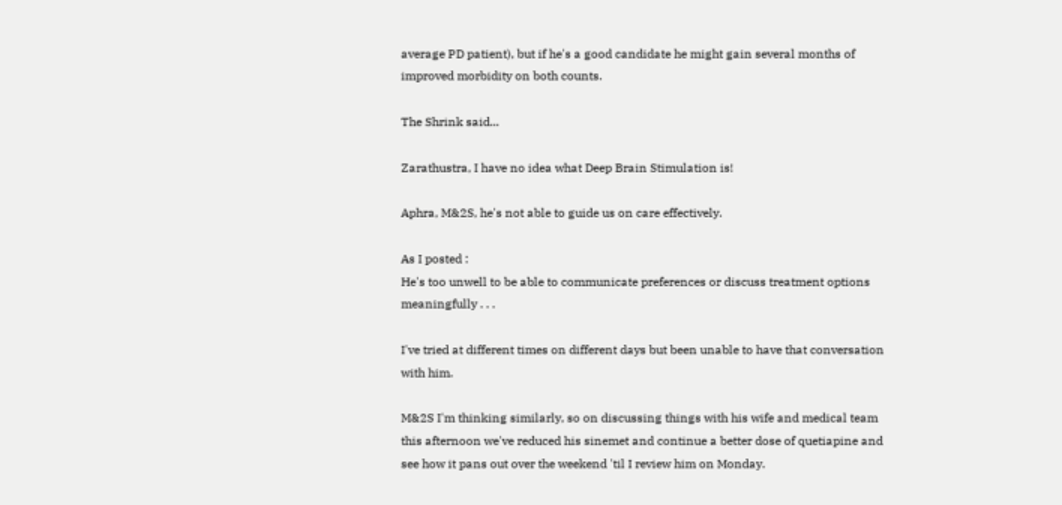average PD patient), but if he's a good candidate he might gain several months of improved morbidity on both counts.

The Shrink said...

Zarathustra, I have no idea what Deep Brain Stimulation is!

Aphra, M&2S, he's not able to guide us on care effectively.

As I posted :
He's too unwell to be able to communicate preferences or discuss treatment options meaningfully . . .

I've tried at different times on different days but been unable to have that conversation with him.

M&2S I'm thinking similarly, so on discussing things with his wife and medical team this afternoon we've reduced his sinemet and continue a better dose of quetiapine and see how it pans out over the weekend 'til I review him on Monday.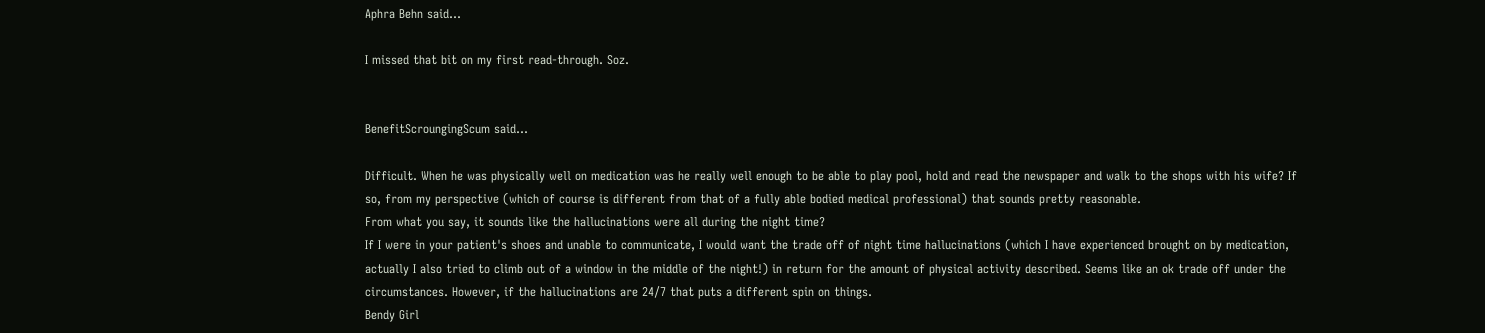Aphra Behn said...

I missed that bit on my first read-through. Soz.


BenefitScroungingScum said...

Difficult. When he was physically well on medication was he really well enough to be able to play pool, hold and read the newspaper and walk to the shops with his wife? If so, from my perspective (which of course is different from that of a fully able bodied medical professional) that sounds pretty reasonable.
From what you say, it sounds like the hallucinations were all during the night time?
If I were in your patient's shoes and unable to communicate, I would want the trade off of night time hallucinations (which I have experienced brought on by medication, actually I also tried to climb out of a window in the middle of the night!) in return for the amount of physical activity described. Seems like an ok trade off under the circumstances. However, if the hallucinations are 24/7 that puts a different spin on things.
Bendy Girl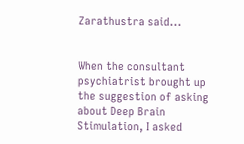Zarathustra said...


When the consultant psychiatrist brought up the suggestion of asking about Deep Brain Stimulation, I asked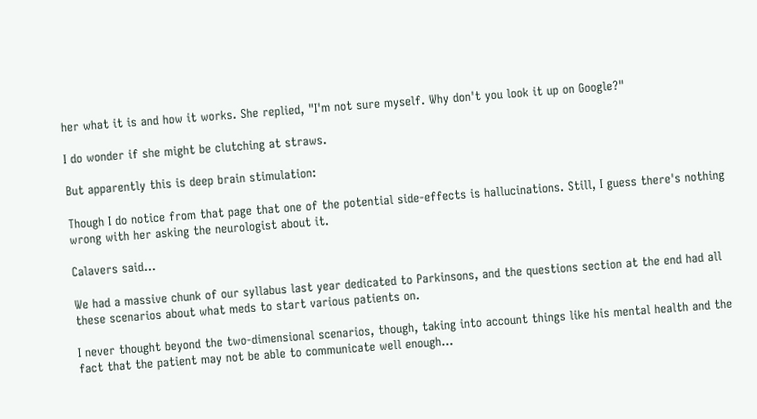her what it is and how it works. She replied, "I'm not sure myself. Why don't you look it up on Google?"

I do wonder if she might be clutching at straws.

But apparently this is deep brain stimulation:

Though I do notice from that page that one of the potential side-effects is hallucinations. Still, I guess there's nothing wrong with her asking the neurologist about it.

Calavers said...

We had a massive chunk of our syllabus last year dedicated to Parkinsons, and the questions section at the end had all these scenarios about what meds to start various patients on.

I never thought beyond the two-dimensional scenarios, though, taking into account things like his mental health and the fact that the patient may not be able to communicate well enough...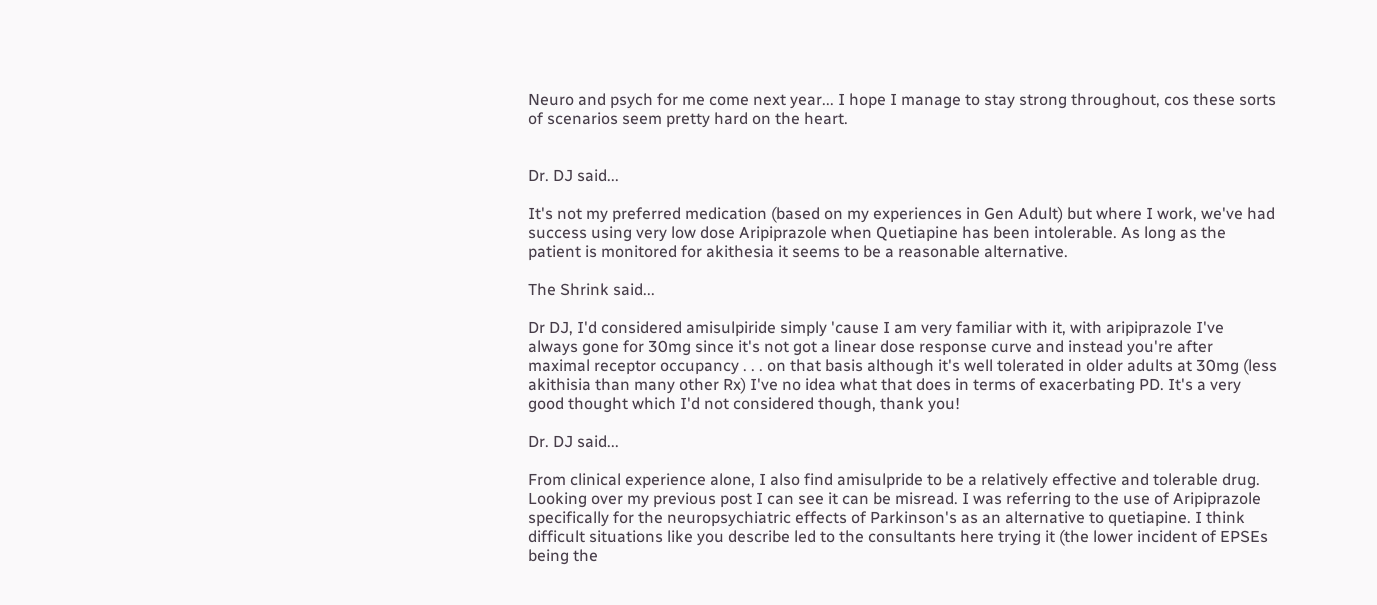Neuro and psych for me come next year... I hope I manage to stay strong throughout, cos these sorts of scenarios seem pretty hard on the heart.


Dr. DJ said...

It's not my preferred medication (based on my experiences in Gen Adult) but where I work, we've had success using very low dose Aripiprazole when Quetiapine has been intolerable. As long as the patient is monitored for akithesia it seems to be a reasonable alternative.

The Shrink said...

Dr DJ, I'd considered amisulpiride simply 'cause I am very familiar with it, with aripiprazole I've always gone for 30mg since it's not got a linear dose response curve and instead you're after maximal receptor occupancy . . . on that basis although it's well tolerated in older adults at 30mg (less akithisia than many other Rx) I've no idea what that does in terms of exacerbating PD. It's a very good thought which I'd not considered though, thank you!

Dr. DJ said...

From clinical experience alone, I also find amisulpride to be a relatively effective and tolerable drug. Looking over my previous post I can see it can be misread. I was referring to the use of Aripiprazole specifically for the neuropsychiatric effects of Parkinson's as an alternative to quetiapine. I think difficult situations like you describe led to the consultants here trying it (the lower incident of EPSEs being the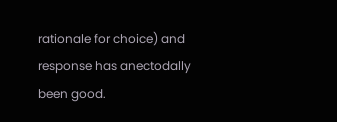rationale for choice) and response has anectodally been good.